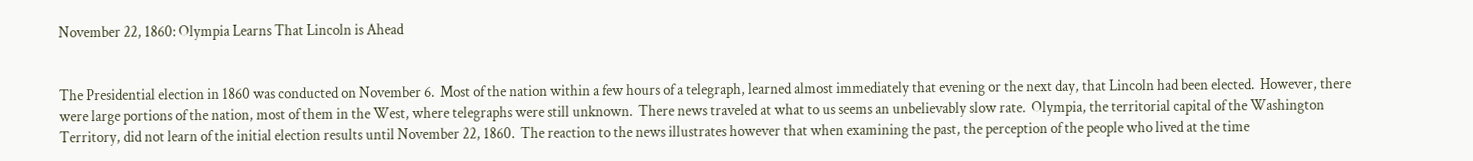November 22, 1860: Olympia Learns That Lincoln is Ahead


The Presidential election in 1860 was conducted on November 6.  Most of the nation within a few hours of a telegraph, learned almost immediately that evening or the next day, that Lincoln had been elected.  However, there were large portions of the nation, most of them in the West, where telegraphs were still unknown.  There news traveled at what to us seems an unbelievably slow rate.  Olympia, the territorial capital of the Washington Territory, did not learn of the initial election results until November 22, 1860.  The reaction to the news illustrates however that when examining the past, the perception of the people who lived at the time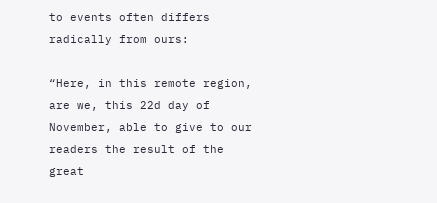to events often differs radically from ours:

“Here, in this remote region, are we, this 22d day of November, able to give to our readers the result of the great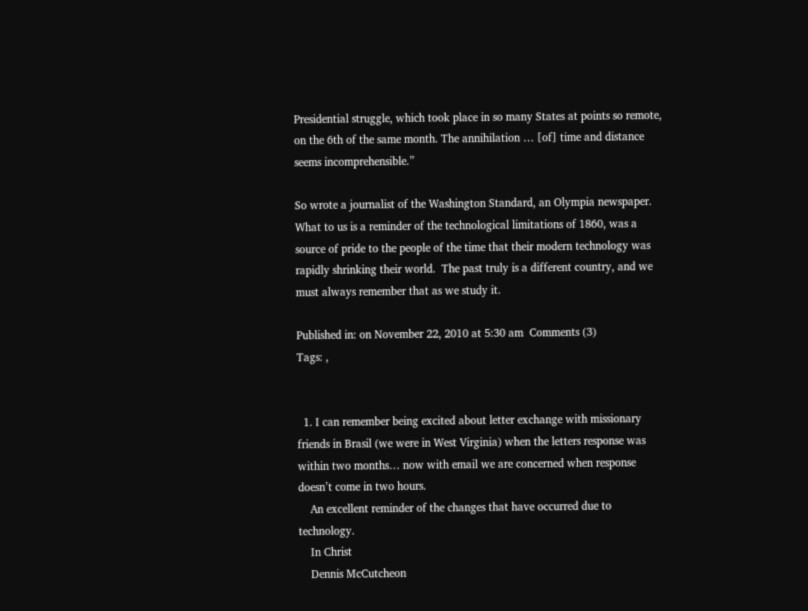Presidential struggle, which took place in so many States at points so remote, on the 6th of the same month. The annihilation … [of] time and distance seems incomprehensible.”

So wrote a journalist of the Washington Standard, an Olympia newspaper.  What to us is a reminder of the technological limitations of 1860, was a source of pride to the people of the time that their modern technology was rapidly shrinking their world.  The past truly is a different country, and we must always remember that as we study it.

Published in: on November 22, 2010 at 5:30 am  Comments (3)
Tags: ,


  1. I can remember being excited about letter exchange with missionary friends in Brasil (we were in West Virginia) when the letters response was within two months… now with email we are concerned when response doesn’t come in two hours.
    An excellent reminder of the changes that have occurred due to technology.
    In Christ
    Dennis McCutcheon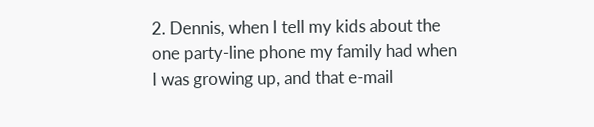2. Dennis, when I tell my kids about the one party-line phone my family had when I was growing up, and that e-mail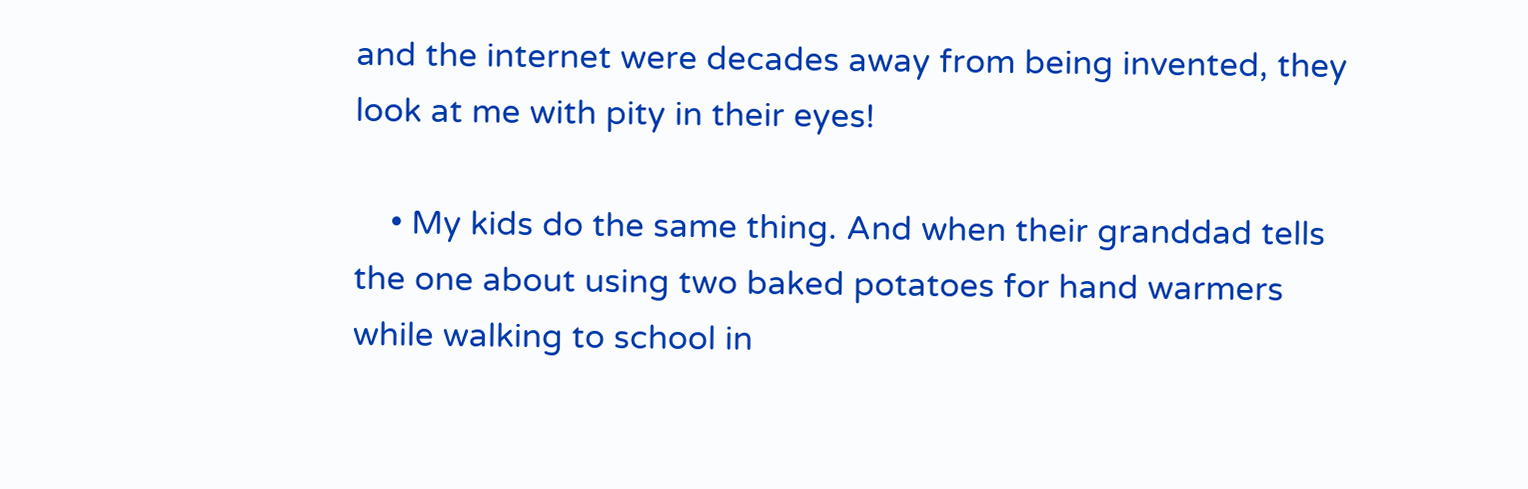and the internet were decades away from being invented, they look at me with pity in their eyes!

    • My kids do the same thing. And when their granddad tells the one about using two baked potatoes for hand warmers while walking to school in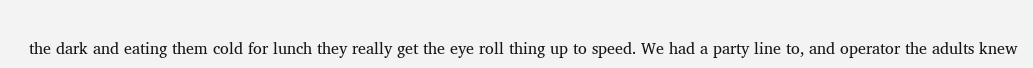the dark and eating them cold for lunch they really get the eye roll thing up to speed. We had a party line to, and operator the adults knew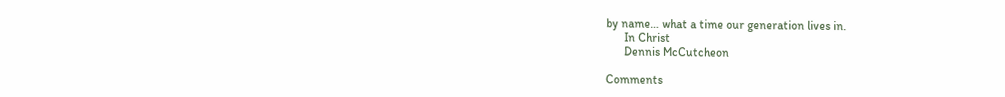by name… what a time our generation lives in.
      In Christ
      Dennis McCutcheon

Comments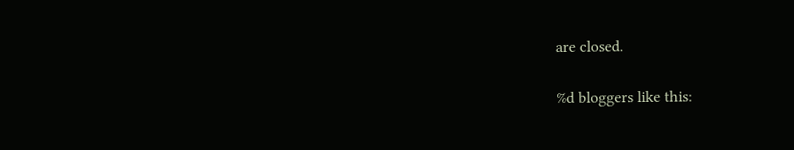are closed.

%d bloggers like this: